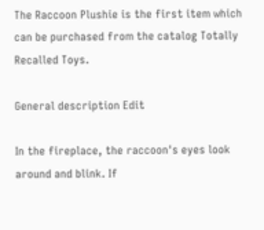The Raccoon Plushie is the first item which can be purchased from the catalog Totally Recalled Toys.

General description Edit

In the fireplace, the raccoon's eyes look around and blink. If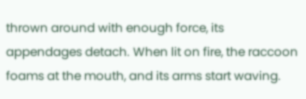thrown around with enough force, its appendages detach. When lit on fire, the raccoon foams at the mouth, and its arms start waving.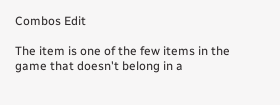Combos Edit

The item is one of the few items in the game that doesn't belong in a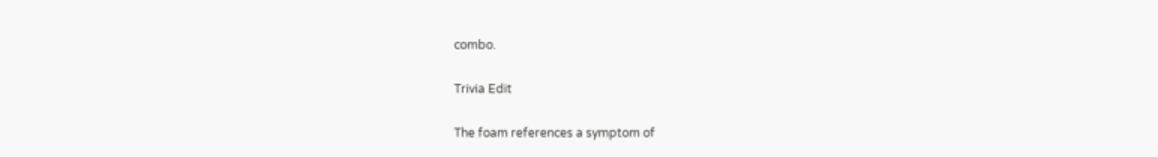combo.

Trivia Edit

The foam references a symptom of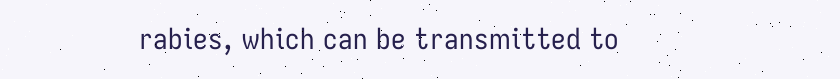rabies, which can be transmitted to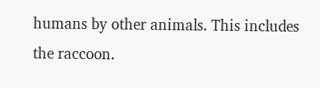humans by other animals. This includes the raccoon.